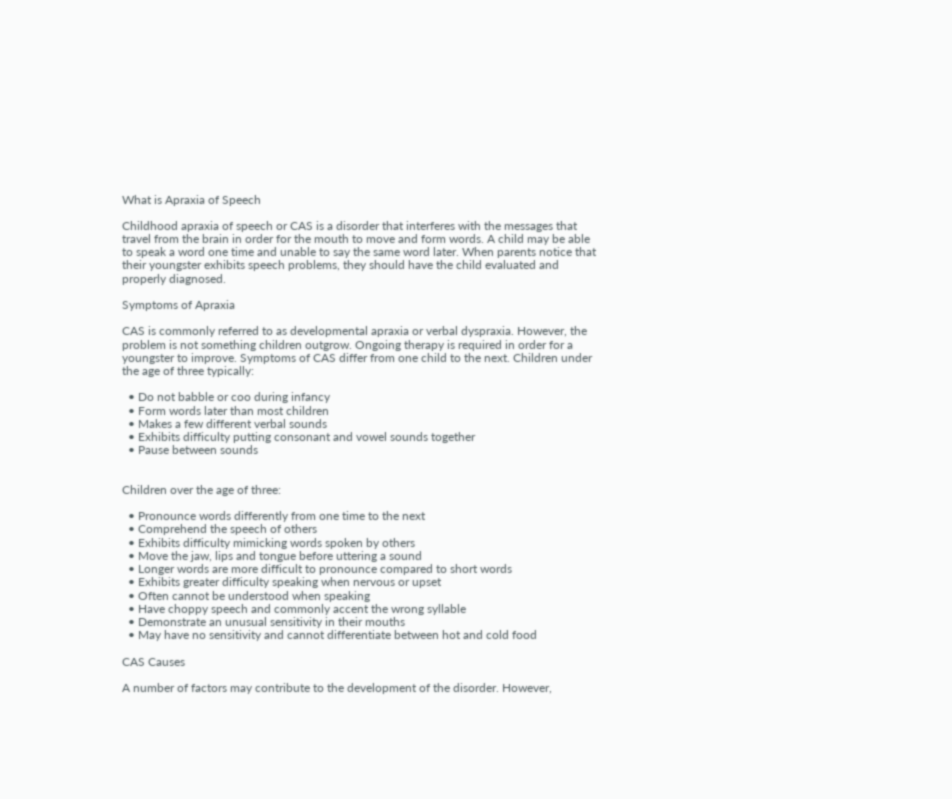What is Apraxia of Speech

Childhood apraxia of speech or CAS is a disorder that interferes with the messages that travel from the brain in order for the mouth to move and form words. A child may be able to speak a word one time and unable to say the same word later. When parents notice that their youngster exhibits speech problems, they should have the child evaluated and properly diagnosed.

Symptoms of Apraxia

CAS is commonly referred to as developmental apraxia or verbal dyspraxia. However, the problem is not something children outgrow. Ongoing therapy is required in order for a youngster to improve. Symptoms of CAS differ from one child to the next. Children under the age of three typically:

  • Do not babble or coo during infancy
  • Form words later than most children
  • Makes a few different verbal sounds
  • Exhibits difficulty putting consonant and vowel sounds together
  • Pause between sounds


Children over the age of three:

  • Pronounce words differently from one time to the next
  • Comprehend the speech of others
  • Exhibits difficulty mimicking words spoken by others
  • Move the jaw, lips and tongue before uttering a sound
  • Longer words are more difficult to pronounce compared to short words
  • Exhibits greater difficulty speaking when nervous or upset
  • Often cannot be understood when speaking
  • Have choppy speech and commonly accent the wrong syllable
  • Demonstrate an unusual sensitivity in their mouths
  • May have no sensitivity and cannot differentiate between hot and cold food

CAS Causes

A number of factors may contribute to the development of the disorder. However,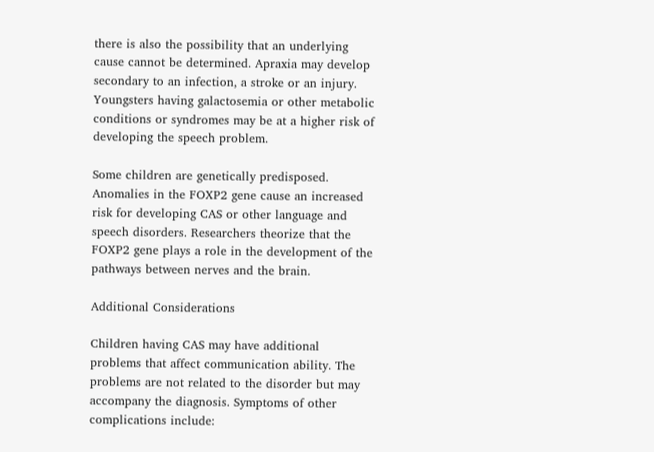there is also the possibility that an underlying cause cannot be determined. Apraxia may develop secondary to an infection, a stroke or an injury. Youngsters having galactosemia or other metabolic conditions or syndromes may be at a higher risk of developing the speech problem.

Some children are genetically predisposed. Anomalies in the FOXP2 gene cause an increased risk for developing CAS or other language and speech disorders. Researchers theorize that the FOXP2 gene plays a role in the development of the pathways between nerves and the brain.

Additional Considerations

Children having CAS may have additional problems that affect communication ability. The problems are not related to the disorder but may accompany the diagnosis. Symptoms of other complications include: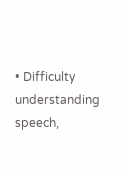• Difficulty understanding speech,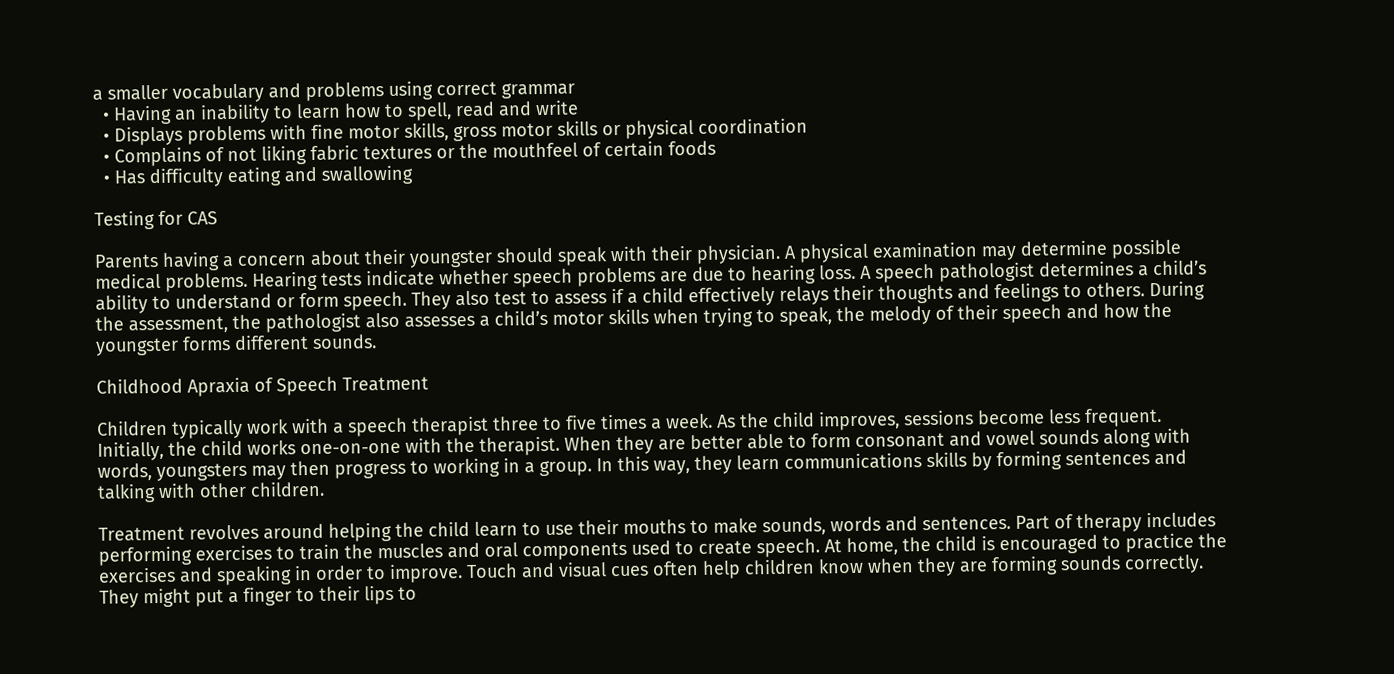a smaller vocabulary and problems using correct grammar
  • Having an inability to learn how to spell, read and write
  • Displays problems with fine motor skills, gross motor skills or physical coordination
  • Complains of not liking fabric textures or the mouthfeel of certain foods
  • Has difficulty eating and swallowing

Testing for CAS

Parents having a concern about their youngster should speak with their physician. A physical examination may determine possible medical problems. Hearing tests indicate whether speech problems are due to hearing loss. A speech pathologist determines a child’s ability to understand or form speech. They also test to assess if a child effectively relays their thoughts and feelings to others. During the assessment, the pathologist also assesses a child’s motor skills when trying to speak, the melody of their speech and how the youngster forms different sounds.

Childhood Apraxia of Speech Treatment

Children typically work with a speech therapist three to five times a week. As the child improves, sessions become less frequent. Initially, the child works one-on-one with the therapist. When they are better able to form consonant and vowel sounds along with words, youngsters may then progress to working in a group. In this way, they learn communications skills by forming sentences and talking with other children.

Treatment revolves around helping the child learn to use their mouths to make sounds, words and sentences. Part of therapy includes performing exercises to train the muscles and oral components used to create speech. At home, the child is encouraged to practice the exercises and speaking in order to improve. Touch and visual cues often help children know when they are forming sounds correctly. They might put a finger to their lips to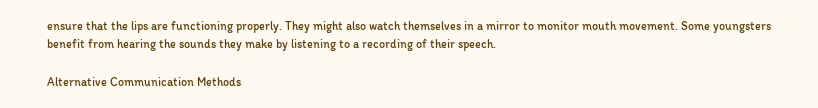ensure that the lips are functioning properly. They might also watch themselves in a mirror to monitor mouth movement. Some youngsters benefit from hearing the sounds they make by listening to a recording of their speech.

Alternative Communication Methods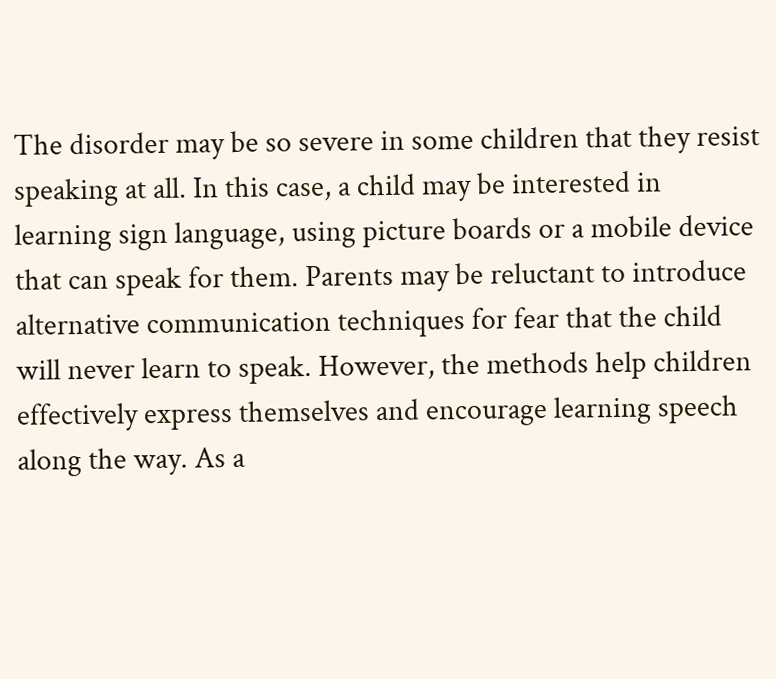The disorder may be so severe in some children that they resist speaking at all. In this case, a child may be interested in learning sign language, using picture boards or a mobile device that can speak for them. Parents may be reluctant to introduce alternative communication techniques for fear that the child will never learn to speak. However, the methods help children effectively express themselves and encourage learning speech along the way. As a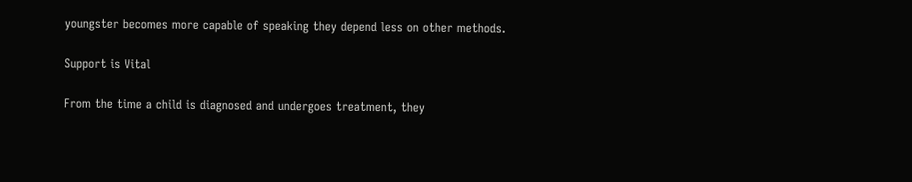youngster becomes more capable of speaking they depend less on other methods.

Support is Vital

From the time a child is diagnosed and undergoes treatment, they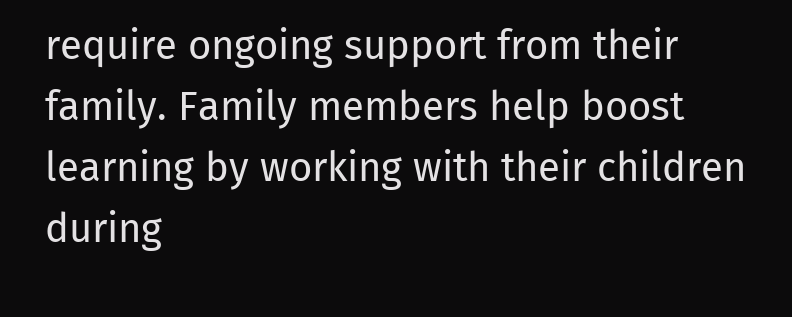require ongoing support from their family. Family members help boost learning by working with their children during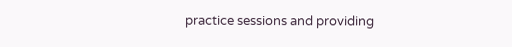practice sessions and providing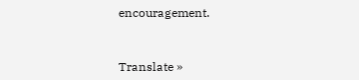encouragement.


Translate »